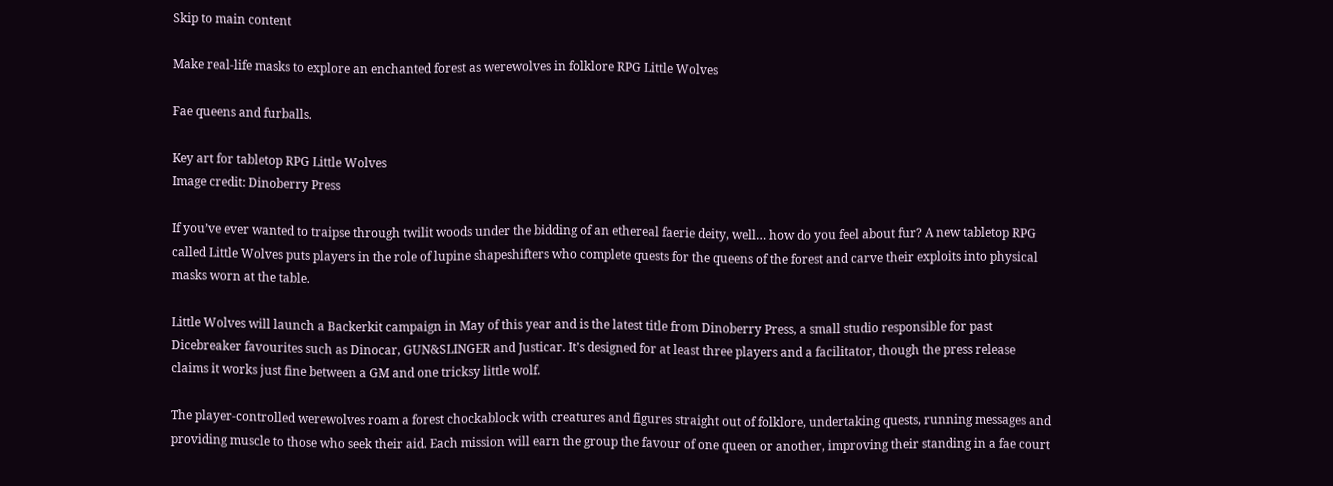Skip to main content

Make real-life masks to explore an enchanted forest as werewolves in folklore RPG Little Wolves

Fae queens and furballs.

Key art for tabletop RPG Little Wolves
Image credit: Dinoberry Press

If you’ve ever wanted to traipse through twilit woods under the bidding of an ethereal faerie deity, well… how do you feel about fur? A new tabletop RPG called Little Wolves puts players in the role of lupine shapeshifters who complete quests for the queens of the forest and carve their exploits into physical masks worn at the table.

Little Wolves will launch a Backerkit campaign in May of this year and is the latest title from Dinoberry Press, a small studio responsible for past Dicebreaker favourites such as Dinocar, GUN&SLINGER and Justicar. It’s designed for at least three players and a facilitator, though the press release claims it works just fine between a GM and one tricksy little wolf.

The player-controlled werewolves roam a forest chockablock with creatures and figures straight out of folklore, undertaking quests, running messages and providing muscle to those who seek their aid. Each mission will earn the group the favour of one queen or another, improving their standing in a fae court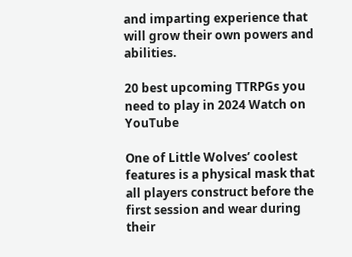and imparting experience that will grow their own powers and abilities.

20 best upcoming TTRPGs you need to play in 2024 Watch on YouTube

One of Little Wolves’ coolest features is a physical mask that all players construct before the first session and wear during their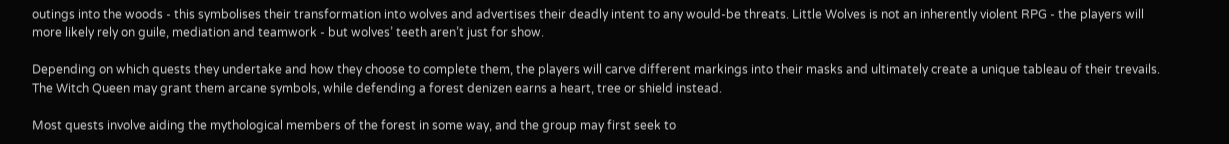outings into the woods - this symbolises their transformation into wolves and advertises their deadly intent to any would-be threats. Little Wolves is not an inherently violent RPG - the players will more likely rely on guile, mediation and teamwork - but wolves’ teeth aren’t just for show.

Depending on which quests they undertake and how they choose to complete them, the players will carve different markings into their masks and ultimately create a unique tableau of their trevails. The Witch Queen may grant them arcane symbols, while defending a forest denizen earns a heart, tree or shield instead.

Most quests involve aiding the mythological members of the forest in some way, and the group may first seek to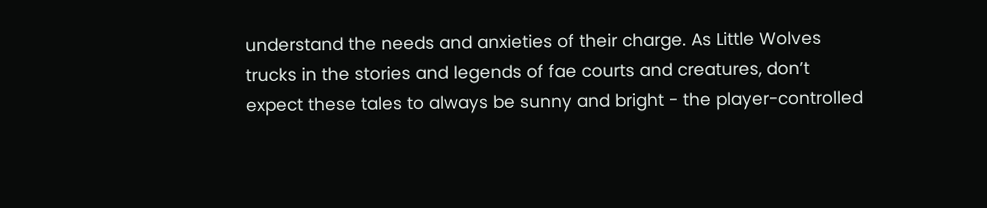understand the needs and anxieties of their charge. As Little Wolves trucks in the stories and legends of fae courts and creatures, don’t expect these tales to always be sunny and bright - the player-controlled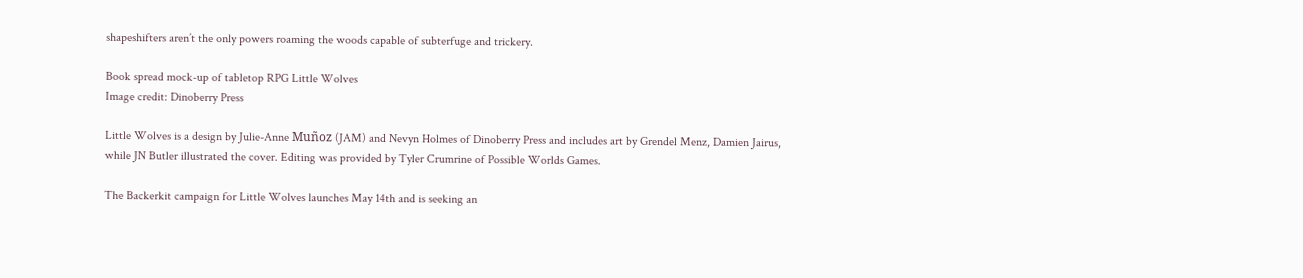shapeshifters aren’t the only powers roaming the woods capable of subterfuge and trickery.

Book spread mock-up of tabletop RPG Little Wolves
Image credit: Dinoberry Press

Little Wolves is a design by Julie-Anne Muñoz (JAM) and Nevyn Holmes of Dinoberry Press and includes art by Grendel Menz, Damien Jairus, while JN Butler illustrated the cover. Editing was provided by Tyler Crumrine of Possible Worlds Games.

The Backerkit campaign for Little Wolves launches May 14th and is seeking an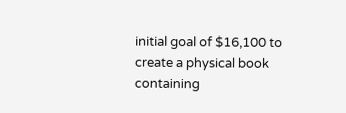initial goal of $16,100 to create a physical book containing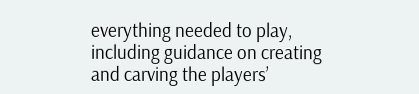everything needed to play, including guidance on creating and carving the players’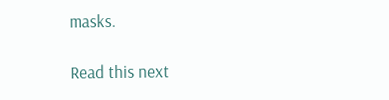masks.

Read this next